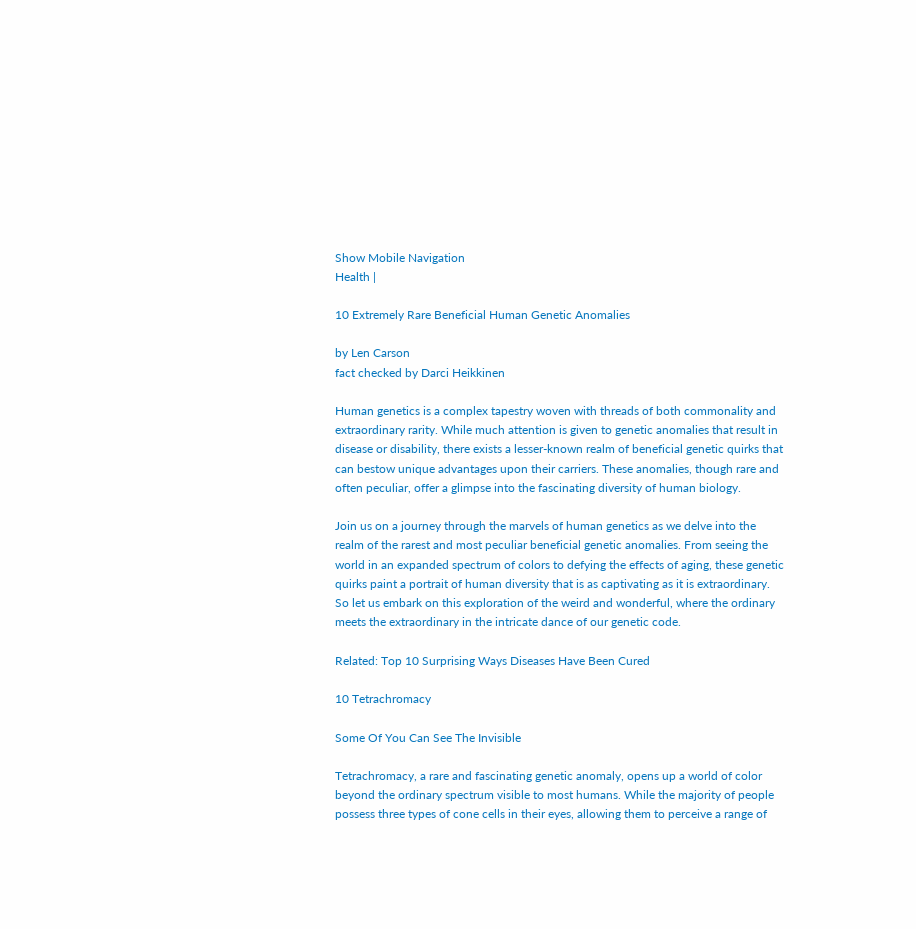Show Mobile Navigation
Health |

10 Extremely Rare Beneficial Human Genetic Anomalies

by Len Carson
fact checked by Darci Heikkinen

Human genetics is a complex tapestry woven with threads of both commonality and extraordinary rarity. While much attention is given to genetic anomalies that result in disease or disability, there exists a lesser-known realm of beneficial genetic quirks that can bestow unique advantages upon their carriers. These anomalies, though rare and often peculiar, offer a glimpse into the fascinating diversity of human biology.

Join us on a journey through the marvels of human genetics as we delve into the realm of the rarest and most peculiar beneficial genetic anomalies. From seeing the world in an expanded spectrum of colors to defying the effects of aging, these genetic quirks paint a portrait of human diversity that is as captivating as it is extraordinary. So let us embark on this exploration of the weird and wonderful, where the ordinary meets the extraordinary in the intricate dance of our genetic code.

Related: Top 10 Surprising Ways Diseases Have Been Cured

10 Tetrachromacy

Some Of You Can See The Invisible

Tetrachromacy, a rare and fascinating genetic anomaly, opens up a world of color beyond the ordinary spectrum visible to most humans. While the majority of people possess three types of cone cells in their eyes, allowing them to perceive a range of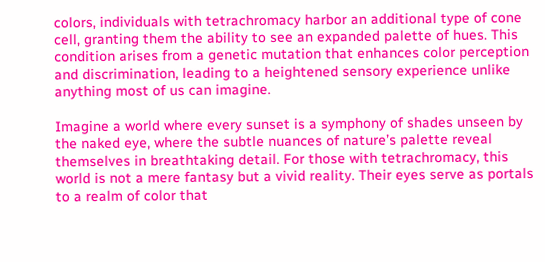colors, individuals with tetrachromacy harbor an additional type of cone cell, granting them the ability to see an expanded palette of hues. This condition arises from a genetic mutation that enhances color perception and discrimination, leading to a heightened sensory experience unlike anything most of us can imagine.

Imagine a world where every sunset is a symphony of shades unseen by the naked eye, where the subtle nuances of nature’s palette reveal themselves in breathtaking detail. For those with tetrachromacy, this world is not a mere fantasy but a vivid reality. Their eyes serve as portals to a realm of color that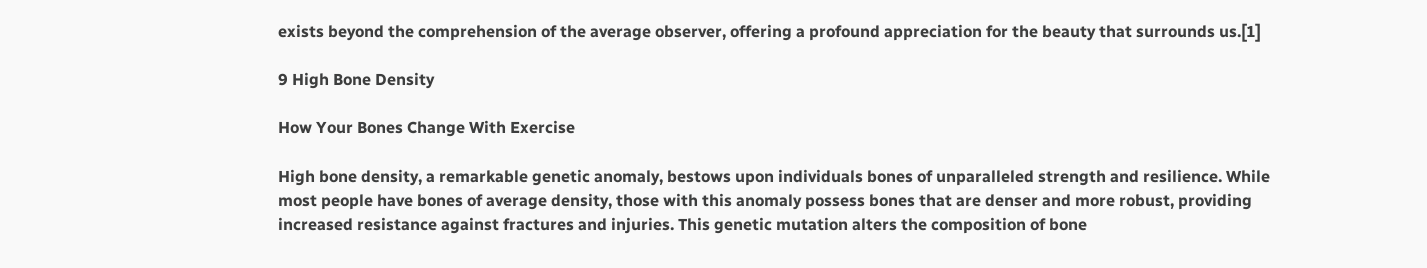exists beyond the comprehension of the average observer, offering a profound appreciation for the beauty that surrounds us.[1]

9 High Bone Density

How Your Bones Change With Exercise

High bone density, a remarkable genetic anomaly, bestows upon individuals bones of unparalleled strength and resilience. While most people have bones of average density, those with this anomaly possess bones that are denser and more robust, providing increased resistance against fractures and injuries. This genetic mutation alters the composition of bone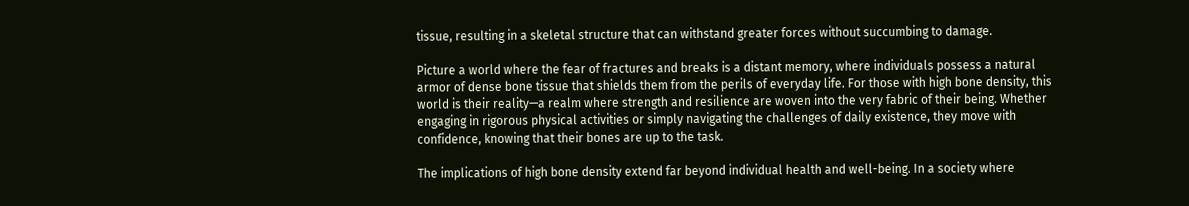tissue, resulting in a skeletal structure that can withstand greater forces without succumbing to damage.

Picture a world where the fear of fractures and breaks is a distant memory, where individuals possess a natural armor of dense bone tissue that shields them from the perils of everyday life. For those with high bone density, this world is their reality—a realm where strength and resilience are woven into the very fabric of their being. Whether engaging in rigorous physical activities or simply navigating the challenges of daily existence, they move with confidence, knowing that their bones are up to the task.

The implications of high bone density extend far beyond individual health and well-being. In a society where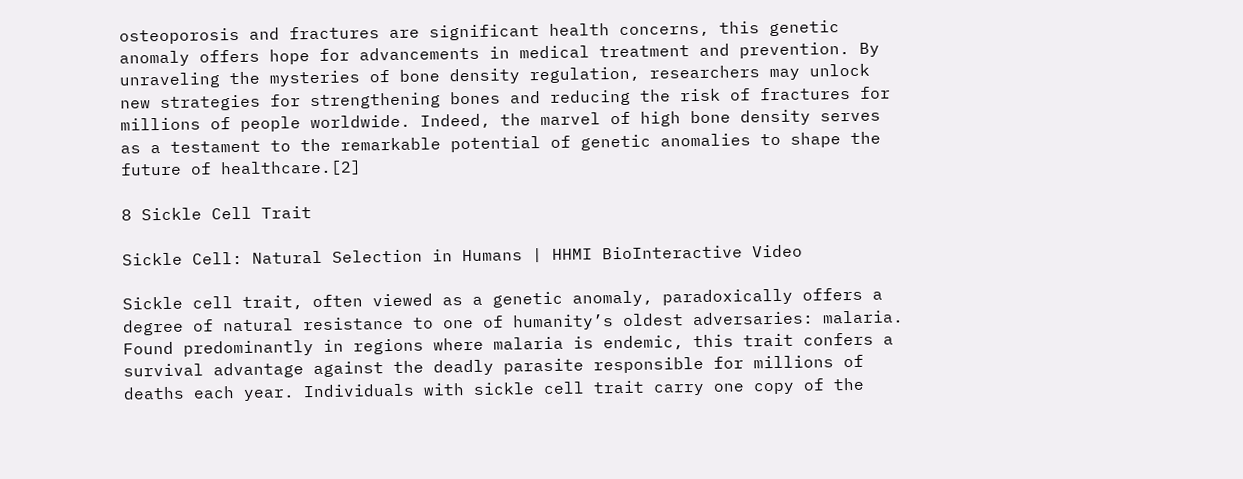osteoporosis and fractures are significant health concerns, this genetic anomaly offers hope for advancements in medical treatment and prevention. By unraveling the mysteries of bone density regulation, researchers may unlock new strategies for strengthening bones and reducing the risk of fractures for millions of people worldwide. Indeed, the marvel of high bone density serves as a testament to the remarkable potential of genetic anomalies to shape the future of healthcare.[2]

8 Sickle Cell Trait

Sickle Cell: Natural Selection in Humans | HHMI BioInteractive Video

Sickle cell trait, often viewed as a genetic anomaly, paradoxically offers a degree of natural resistance to one of humanity’s oldest adversaries: malaria. Found predominantly in regions where malaria is endemic, this trait confers a survival advantage against the deadly parasite responsible for millions of deaths each year. Individuals with sickle cell trait carry one copy of the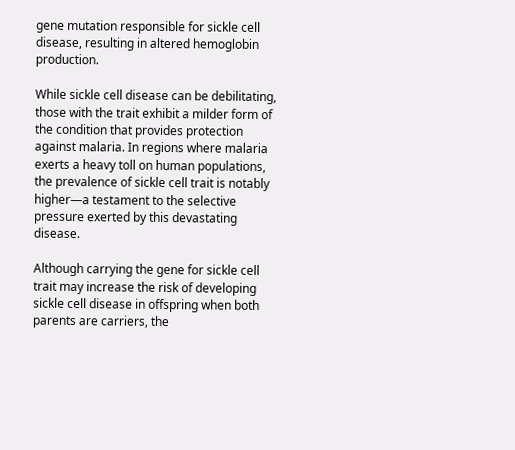gene mutation responsible for sickle cell disease, resulting in altered hemoglobin production.

While sickle cell disease can be debilitating, those with the trait exhibit a milder form of the condition that provides protection against malaria. In regions where malaria exerts a heavy toll on human populations, the prevalence of sickle cell trait is notably higher—a testament to the selective pressure exerted by this devastating disease.

Although carrying the gene for sickle cell trait may increase the risk of developing sickle cell disease in offspring when both parents are carriers, the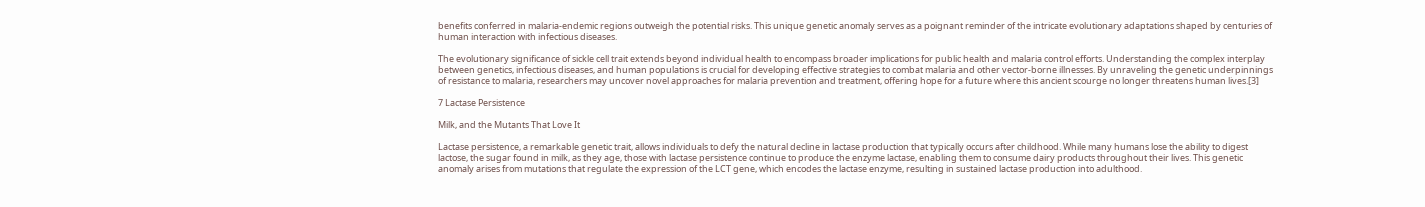benefits conferred in malaria-endemic regions outweigh the potential risks. This unique genetic anomaly serves as a poignant reminder of the intricate evolutionary adaptations shaped by centuries of human interaction with infectious diseases.

The evolutionary significance of sickle cell trait extends beyond individual health to encompass broader implications for public health and malaria control efforts. Understanding the complex interplay between genetics, infectious diseases, and human populations is crucial for developing effective strategies to combat malaria and other vector-borne illnesses. By unraveling the genetic underpinnings of resistance to malaria, researchers may uncover novel approaches for malaria prevention and treatment, offering hope for a future where this ancient scourge no longer threatens human lives.[3]

7 Lactase Persistence

Milk, and the Mutants That Love It

Lactase persistence, a remarkable genetic trait, allows individuals to defy the natural decline in lactase production that typically occurs after childhood. While many humans lose the ability to digest lactose, the sugar found in milk, as they age, those with lactase persistence continue to produce the enzyme lactase, enabling them to consume dairy products throughout their lives. This genetic anomaly arises from mutations that regulate the expression of the LCT gene, which encodes the lactase enzyme, resulting in sustained lactase production into adulthood.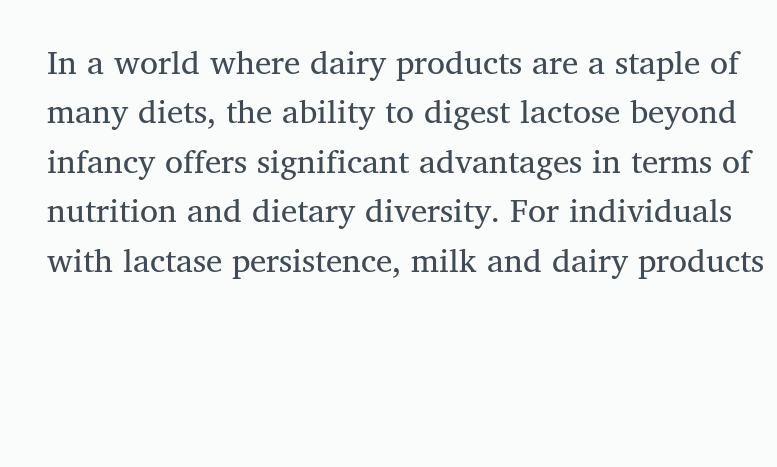In a world where dairy products are a staple of many diets, the ability to digest lactose beyond infancy offers significant advantages in terms of nutrition and dietary diversity. For individuals with lactase persistence, milk and dairy products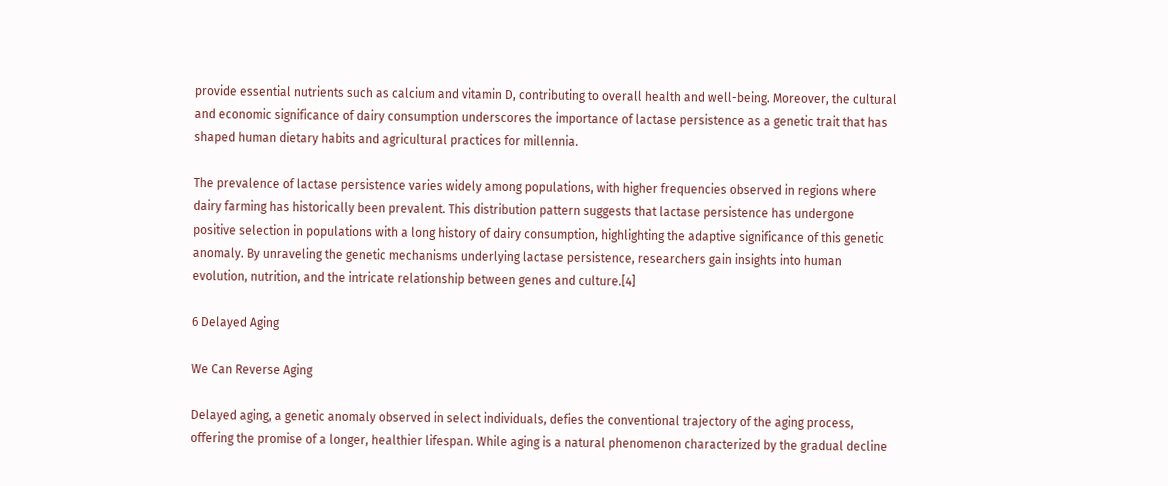provide essential nutrients such as calcium and vitamin D, contributing to overall health and well-being. Moreover, the cultural and economic significance of dairy consumption underscores the importance of lactase persistence as a genetic trait that has shaped human dietary habits and agricultural practices for millennia.

The prevalence of lactase persistence varies widely among populations, with higher frequencies observed in regions where dairy farming has historically been prevalent. This distribution pattern suggests that lactase persistence has undergone positive selection in populations with a long history of dairy consumption, highlighting the adaptive significance of this genetic anomaly. By unraveling the genetic mechanisms underlying lactase persistence, researchers gain insights into human evolution, nutrition, and the intricate relationship between genes and culture.[4]

6 Delayed Aging

We Can Reverse Aging

Delayed aging, a genetic anomaly observed in select individuals, defies the conventional trajectory of the aging process, offering the promise of a longer, healthier lifespan. While aging is a natural phenomenon characterized by the gradual decline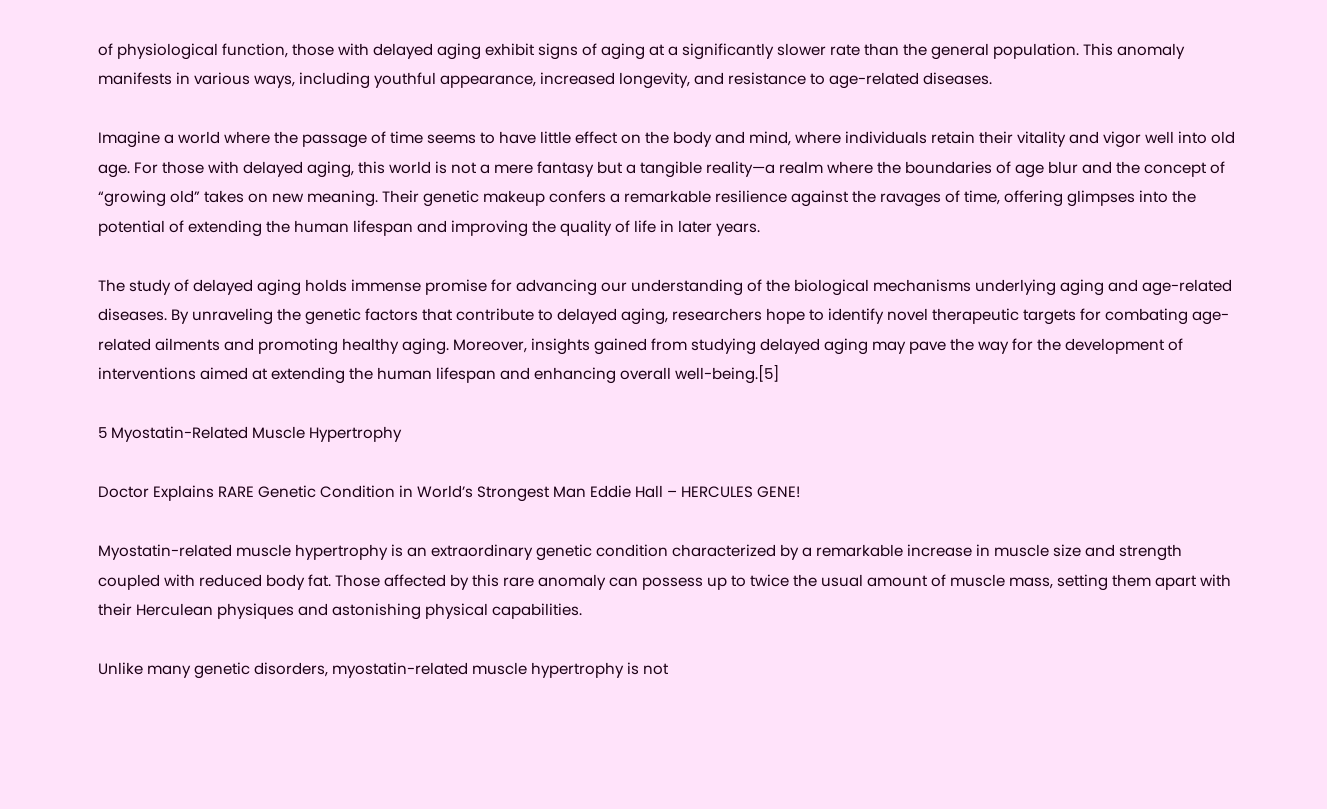of physiological function, those with delayed aging exhibit signs of aging at a significantly slower rate than the general population. This anomaly manifests in various ways, including youthful appearance, increased longevity, and resistance to age-related diseases.

Imagine a world where the passage of time seems to have little effect on the body and mind, where individuals retain their vitality and vigor well into old age. For those with delayed aging, this world is not a mere fantasy but a tangible reality—a realm where the boundaries of age blur and the concept of “growing old” takes on new meaning. Their genetic makeup confers a remarkable resilience against the ravages of time, offering glimpses into the potential of extending the human lifespan and improving the quality of life in later years.

The study of delayed aging holds immense promise for advancing our understanding of the biological mechanisms underlying aging and age-related diseases. By unraveling the genetic factors that contribute to delayed aging, researchers hope to identify novel therapeutic targets for combating age-related ailments and promoting healthy aging. Moreover, insights gained from studying delayed aging may pave the way for the development of interventions aimed at extending the human lifespan and enhancing overall well-being.[5]

5 Myostatin-Related Muscle Hypertrophy

Doctor Explains RARE Genetic Condition in World’s Strongest Man Eddie Hall – HERCULES GENE!

Myostatin-related muscle hypertrophy is an extraordinary genetic condition characterized by a remarkable increase in muscle size and strength coupled with reduced body fat. Those affected by this rare anomaly can possess up to twice the usual amount of muscle mass, setting them apart with their Herculean physiques and astonishing physical capabilities.

Unlike many genetic disorders, myostatin-related muscle hypertrophy is not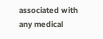associated with any medical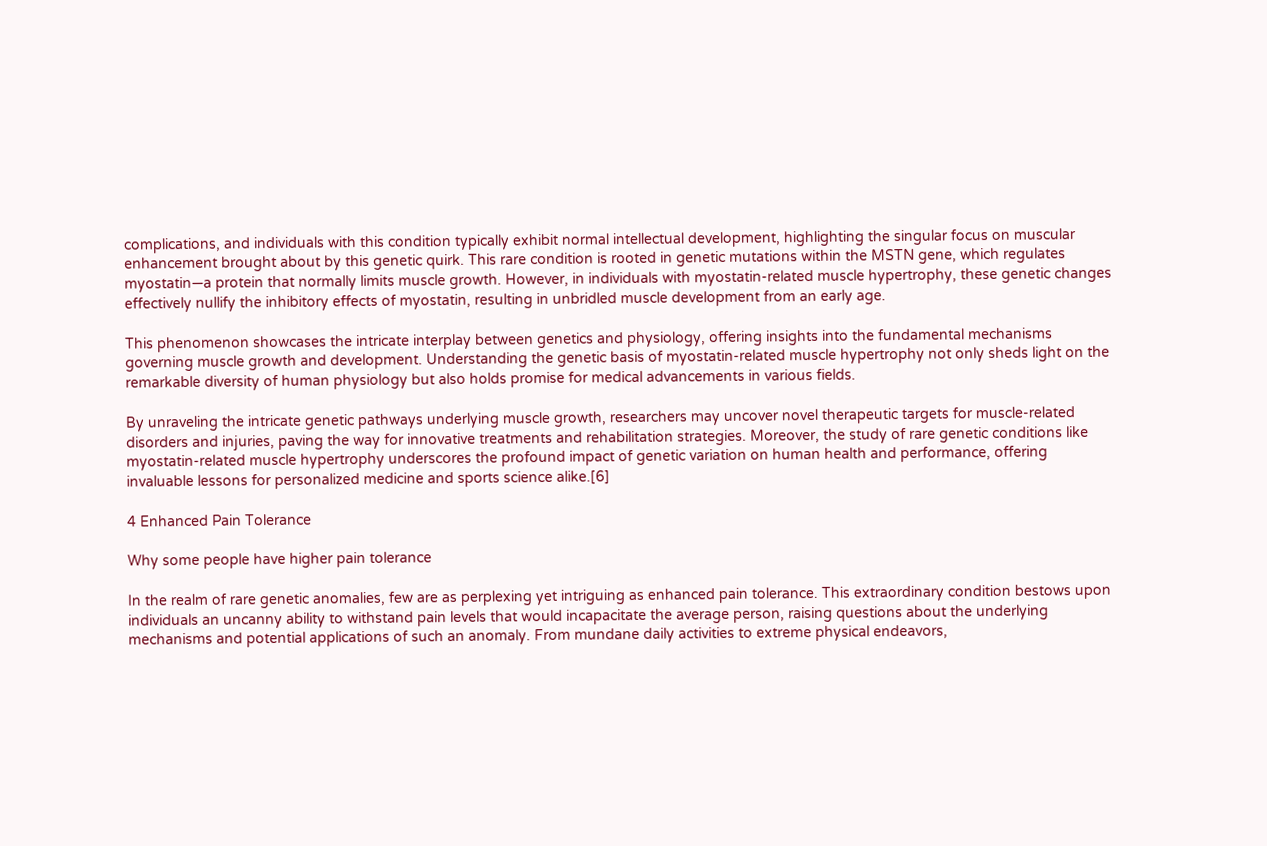complications, and individuals with this condition typically exhibit normal intellectual development, highlighting the singular focus on muscular enhancement brought about by this genetic quirk. This rare condition is rooted in genetic mutations within the MSTN gene, which regulates myostatin—a protein that normally limits muscle growth. However, in individuals with myostatin-related muscle hypertrophy, these genetic changes effectively nullify the inhibitory effects of myostatin, resulting in unbridled muscle development from an early age.

This phenomenon showcases the intricate interplay between genetics and physiology, offering insights into the fundamental mechanisms governing muscle growth and development. Understanding the genetic basis of myostatin-related muscle hypertrophy not only sheds light on the remarkable diversity of human physiology but also holds promise for medical advancements in various fields.

By unraveling the intricate genetic pathways underlying muscle growth, researchers may uncover novel therapeutic targets for muscle-related disorders and injuries, paving the way for innovative treatments and rehabilitation strategies. Moreover, the study of rare genetic conditions like myostatin-related muscle hypertrophy underscores the profound impact of genetic variation on human health and performance, offering invaluable lessons for personalized medicine and sports science alike.[6]

4 Enhanced Pain Tolerance

Why some people have higher pain tolerance

In the realm of rare genetic anomalies, few are as perplexing yet intriguing as enhanced pain tolerance. This extraordinary condition bestows upon individuals an uncanny ability to withstand pain levels that would incapacitate the average person, raising questions about the underlying mechanisms and potential applications of such an anomaly. From mundane daily activities to extreme physical endeavors,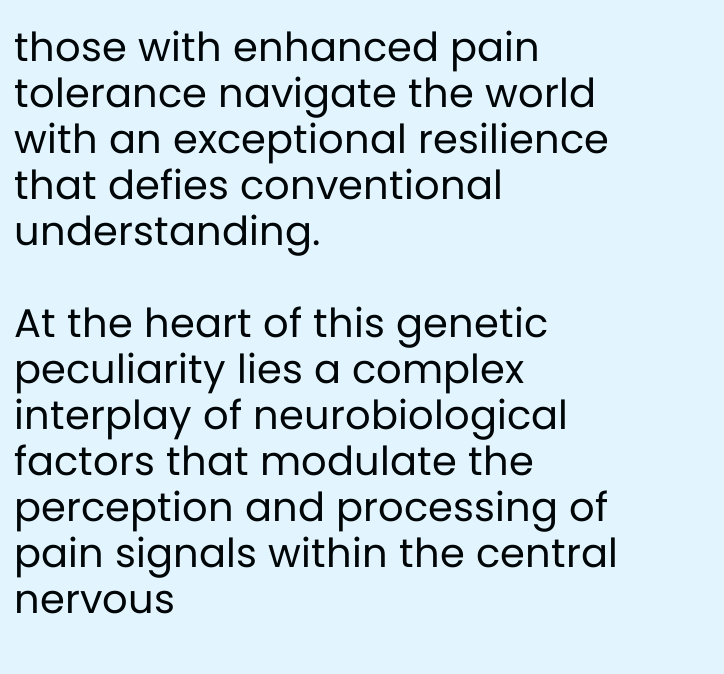those with enhanced pain tolerance navigate the world with an exceptional resilience that defies conventional understanding.

At the heart of this genetic peculiarity lies a complex interplay of neurobiological factors that modulate the perception and processing of pain signals within the central nervous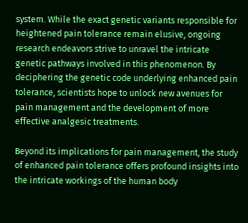system. While the exact genetic variants responsible for heightened pain tolerance remain elusive, ongoing research endeavors strive to unravel the intricate genetic pathways involved in this phenomenon. By deciphering the genetic code underlying enhanced pain tolerance, scientists hope to unlock new avenues for pain management and the development of more effective analgesic treatments.

Beyond its implications for pain management, the study of enhanced pain tolerance offers profound insights into the intricate workings of the human body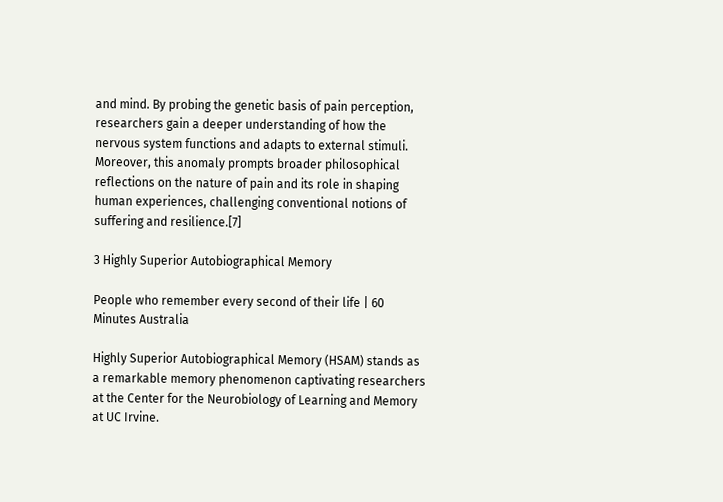and mind. By probing the genetic basis of pain perception, researchers gain a deeper understanding of how the nervous system functions and adapts to external stimuli. Moreover, this anomaly prompts broader philosophical reflections on the nature of pain and its role in shaping human experiences, challenging conventional notions of suffering and resilience.[7]

3 Highly Superior Autobiographical Memory

People who remember every second of their life | 60 Minutes Australia

Highly Superior Autobiographical Memory (HSAM) stands as a remarkable memory phenomenon captivating researchers at the Center for the Neurobiology of Learning and Memory at UC Irvine.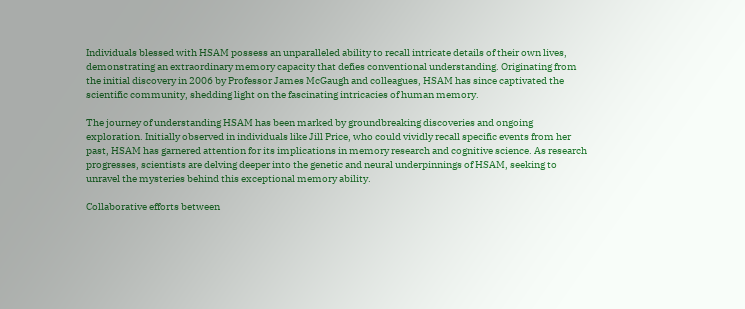Individuals blessed with HSAM possess an unparalleled ability to recall intricate details of their own lives, demonstrating an extraordinary memory capacity that defies conventional understanding. Originating from the initial discovery in 2006 by Professor James McGaugh and colleagues, HSAM has since captivated the scientific community, shedding light on the fascinating intricacies of human memory.

The journey of understanding HSAM has been marked by groundbreaking discoveries and ongoing exploration. Initially observed in individuals like Jill Price, who could vividly recall specific events from her past, HSAM has garnered attention for its implications in memory research and cognitive science. As research progresses, scientists are delving deeper into the genetic and neural underpinnings of HSAM, seeking to unravel the mysteries behind this exceptional memory ability.

Collaborative efforts between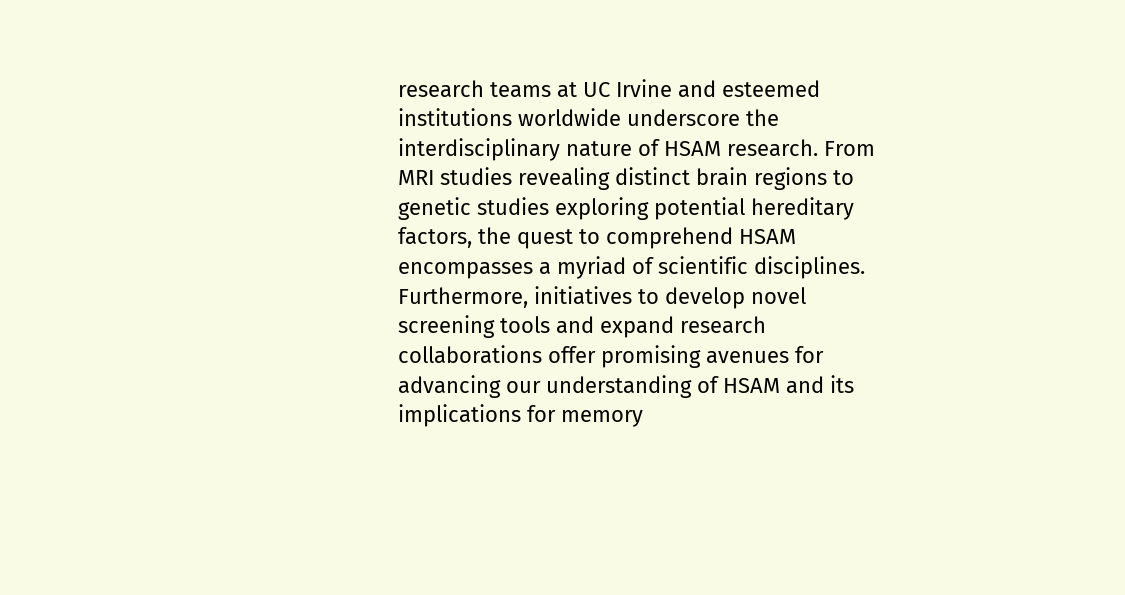research teams at UC Irvine and esteemed institutions worldwide underscore the interdisciplinary nature of HSAM research. From MRI studies revealing distinct brain regions to genetic studies exploring potential hereditary factors, the quest to comprehend HSAM encompasses a myriad of scientific disciplines. Furthermore, initiatives to develop novel screening tools and expand research collaborations offer promising avenues for advancing our understanding of HSAM and its implications for memory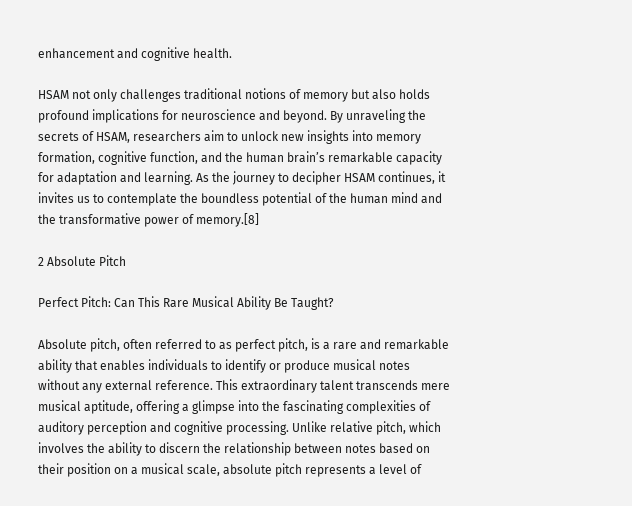enhancement and cognitive health.

HSAM not only challenges traditional notions of memory but also holds profound implications for neuroscience and beyond. By unraveling the secrets of HSAM, researchers aim to unlock new insights into memory formation, cognitive function, and the human brain’s remarkable capacity for adaptation and learning. As the journey to decipher HSAM continues, it invites us to contemplate the boundless potential of the human mind and the transformative power of memory.[8]

2 Absolute Pitch

Perfect Pitch: Can This Rare Musical Ability Be Taught?

Absolute pitch, often referred to as perfect pitch, is a rare and remarkable ability that enables individuals to identify or produce musical notes without any external reference. This extraordinary talent transcends mere musical aptitude, offering a glimpse into the fascinating complexities of auditory perception and cognitive processing. Unlike relative pitch, which involves the ability to discern the relationship between notes based on their position on a musical scale, absolute pitch represents a level of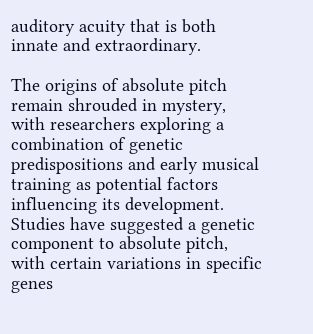auditory acuity that is both innate and extraordinary.

The origins of absolute pitch remain shrouded in mystery, with researchers exploring a combination of genetic predispositions and early musical training as potential factors influencing its development. Studies have suggested a genetic component to absolute pitch, with certain variations in specific genes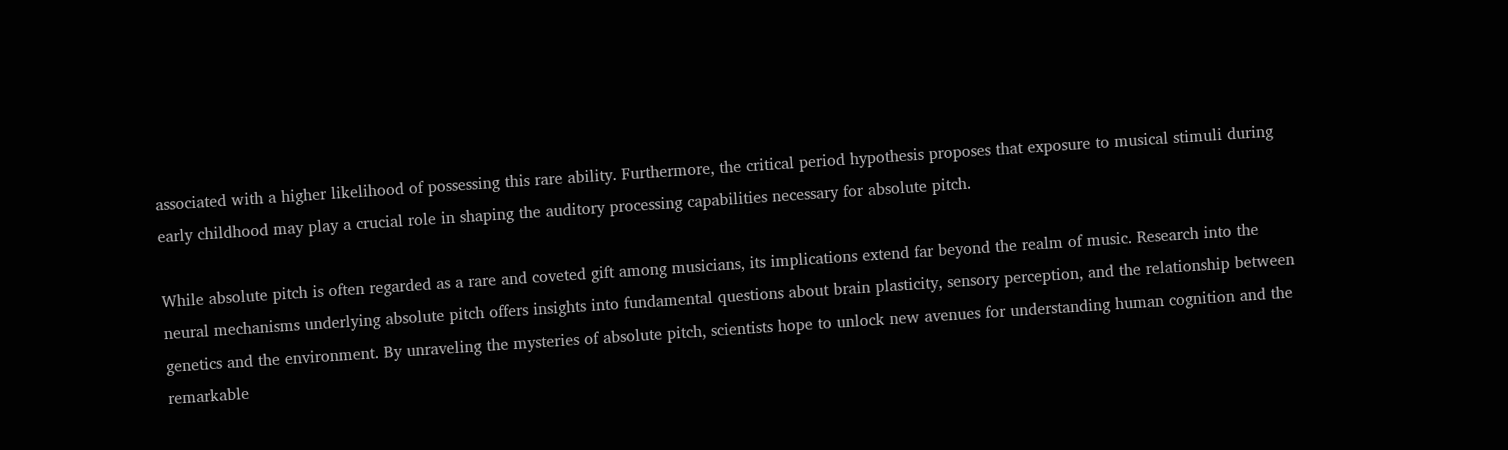associated with a higher likelihood of possessing this rare ability. Furthermore, the critical period hypothesis proposes that exposure to musical stimuli during early childhood may play a crucial role in shaping the auditory processing capabilities necessary for absolute pitch.

While absolute pitch is often regarded as a rare and coveted gift among musicians, its implications extend far beyond the realm of music. Research into the neural mechanisms underlying absolute pitch offers insights into fundamental questions about brain plasticity, sensory perception, and the relationship between genetics and the environment. By unraveling the mysteries of absolute pitch, scientists hope to unlock new avenues for understanding human cognition and the remarkable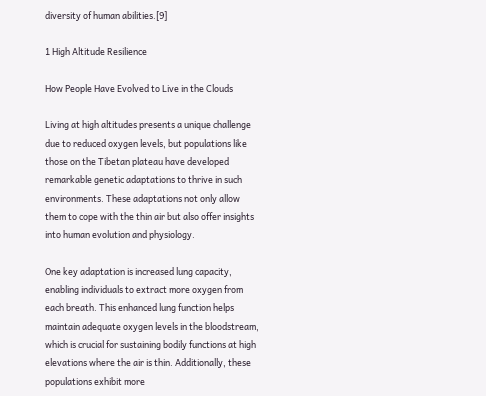diversity of human abilities.[9]

1 High Altitude Resilience

How People Have Evolved to Live in the Clouds

Living at high altitudes presents a unique challenge due to reduced oxygen levels, but populations like those on the Tibetan plateau have developed remarkable genetic adaptations to thrive in such environments. These adaptations not only allow them to cope with the thin air but also offer insights into human evolution and physiology.

One key adaptation is increased lung capacity, enabling individuals to extract more oxygen from each breath. This enhanced lung function helps maintain adequate oxygen levels in the bloodstream, which is crucial for sustaining bodily functions at high elevations where the air is thin. Additionally, these populations exhibit more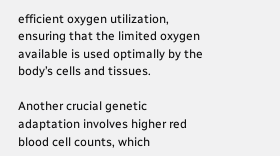efficient oxygen utilization, ensuring that the limited oxygen available is used optimally by the body’s cells and tissues.

Another crucial genetic adaptation involves higher red blood cell counts, which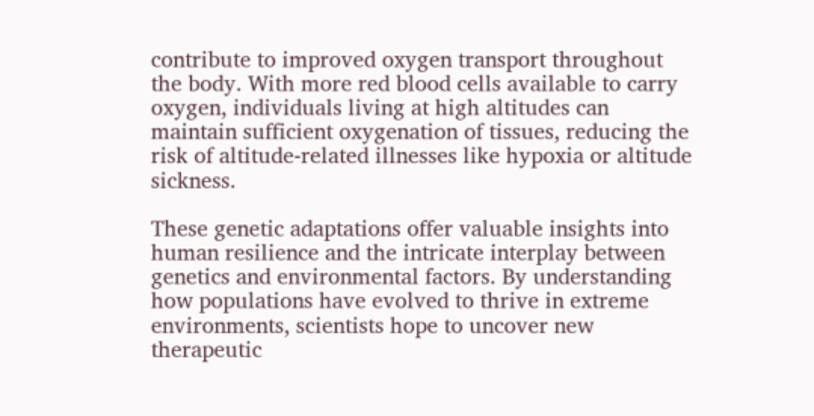contribute to improved oxygen transport throughout the body. With more red blood cells available to carry oxygen, individuals living at high altitudes can maintain sufficient oxygenation of tissues, reducing the risk of altitude-related illnesses like hypoxia or altitude sickness.

These genetic adaptations offer valuable insights into human resilience and the intricate interplay between genetics and environmental factors. By understanding how populations have evolved to thrive in extreme environments, scientists hope to uncover new therapeutic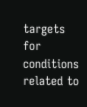targets for conditions related to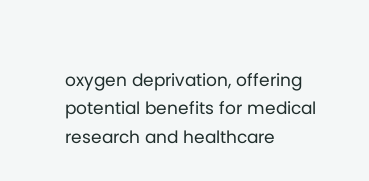oxygen deprivation, offering potential benefits for medical research and healthcare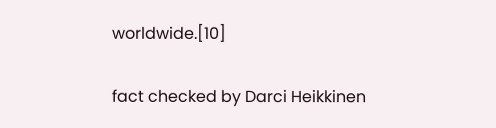worldwide.[10]

fact checked by Darci Heikkinen